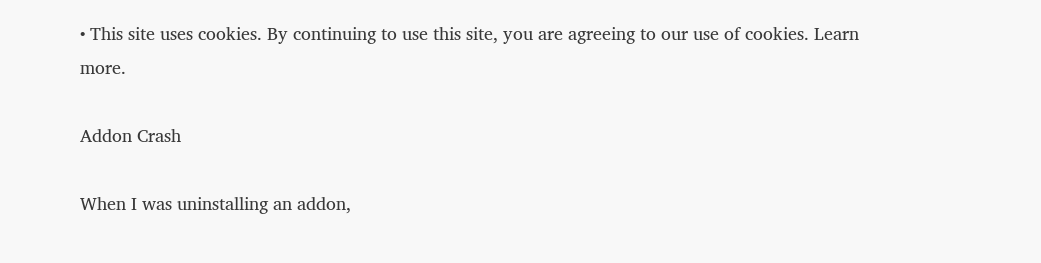• This site uses cookies. By continuing to use this site, you are agreeing to our use of cookies. Learn more.

Addon Crash

When I was uninstalling an addon,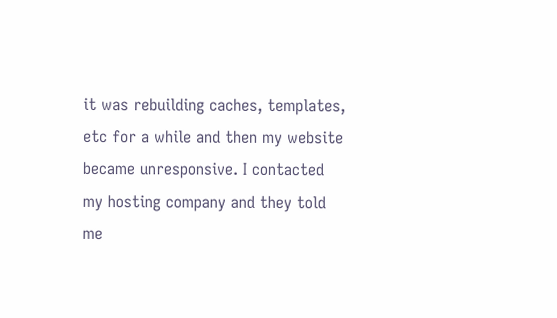it was rebuilding caches, templates, etc for a while and then my website became unresponsive. I contacted my hosting company and they told me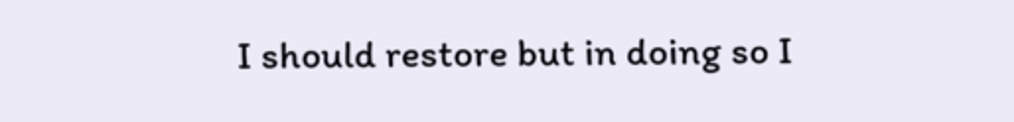I should restore but in doing so I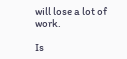will lose a lot of work.

Is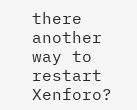there another way to restart Xenforo?